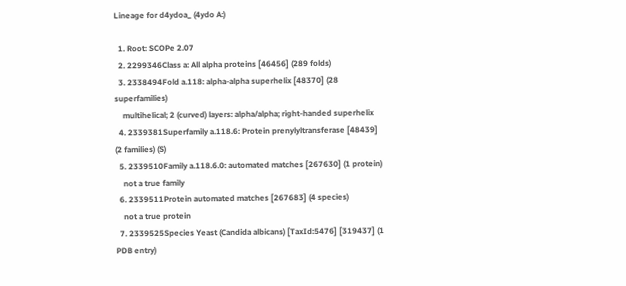Lineage for d4ydoa_ (4ydo A:)

  1. Root: SCOPe 2.07
  2. 2299346Class a: All alpha proteins [46456] (289 folds)
  3. 2338494Fold a.118: alpha-alpha superhelix [48370] (28 superfamilies)
    multihelical; 2 (curved) layers: alpha/alpha; right-handed superhelix
  4. 2339381Superfamily a.118.6: Protein prenylyltransferase [48439] (2 families) (S)
  5. 2339510Family a.118.6.0: automated matches [267630] (1 protein)
    not a true family
  6. 2339511Protein automated matches [267683] (4 species)
    not a true protein
  7. 2339525Species Yeast (Candida albicans) [TaxId:5476] [319437] (1 PDB entry)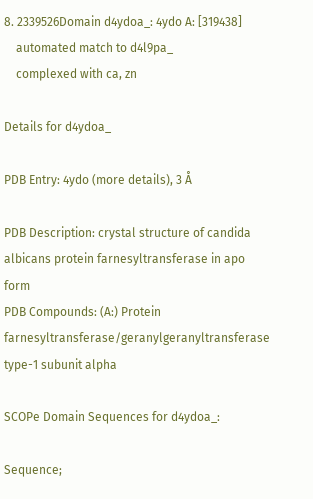8. 2339526Domain d4ydoa_: 4ydo A: [319438]
    automated match to d4l9pa_
    complexed with ca, zn

Details for d4ydoa_

PDB Entry: 4ydo (more details), 3 Å

PDB Description: crystal structure of candida albicans protein farnesyltransferase in apo form
PDB Compounds: (A:) Protein farnesyltransferase/geranylgeranyltransferase type-1 subunit alpha

SCOPe Domain Sequences for d4ydoa_:

Sequence;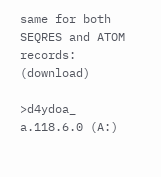same for both SEQRES and ATOM records: (download)

>d4ydoa_ a.118.6.0 (A:)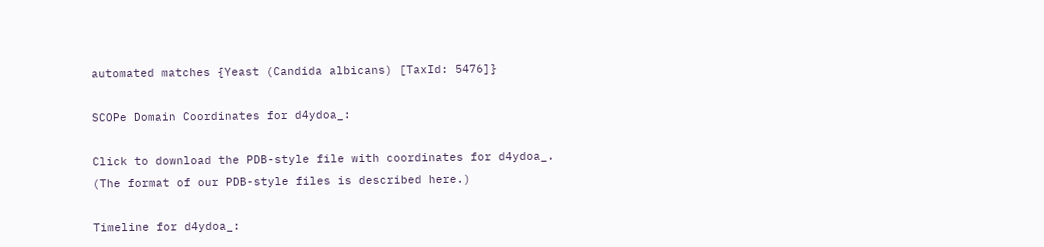automated matches {Yeast (Candida albicans) [TaxId: 5476]}

SCOPe Domain Coordinates for d4ydoa_:

Click to download the PDB-style file with coordinates for d4ydoa_.
(The format of our PDB-style files is described here.)

Timeline for d4ydoa_: